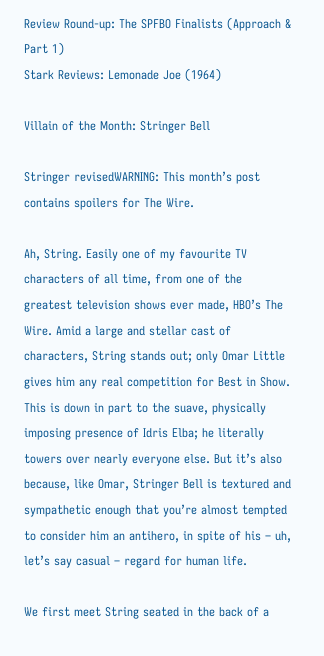Review Round-up: The SPFBO Finalists (Approach & Part 1)
Stark Reviews: Lemonade Joe (1964)

Villain of the Month: Stringer Bell

Stringer revisedWARNING: This month’s post contains spoilers for The Wire.

Ah, String. Easily one of my favourite TV characters of all time, from one of the greatest television shows ever made, HBO’s The Wire. Amid a large and stellar cast of characters, String stands out; only Omar Little gives him any real competition for Best in Show. This is down in part to the suave, physically imposing presence of Idris Elba; he literally towers over nearly everyone else. But it’s also because, like Omar, Stringer Bell is textured and sympathetic enough that you’re almost tempted to consider him an antihero, in spite of his – uh, let’s say casual – regard for human life.

We first meet String seated in the back of a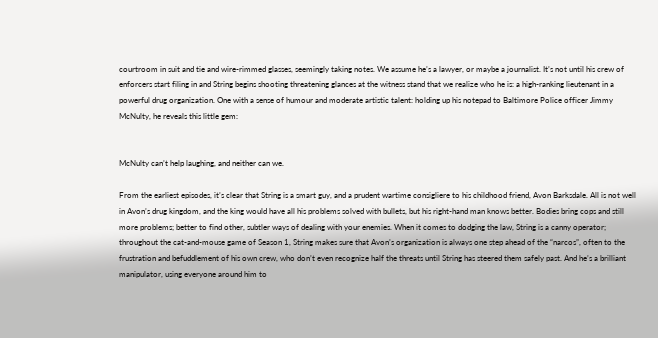courtroom in suit and tie and wire-rimmed glasses, seemingly taking notes. We assume he’s a lawyer, or maybe a journalist. It’s not until his crew of enforcers start filing in and String begins shooting threatening glances at the witness stand that we realize who he is: a high-ranking lieutenant in a powerful drug organization. One with a sense of humour and moderate artistic talent: holding up his notepad to Baltimore Police officer Jimmy McNulty, he reveals this little gem:


McNulty can’t help laughing, and neither can we.

From the earliest episodes, it’s clear that String is a smart guy, and a prudent wartime consigliere to his childhood friend, Avon Barksdale. All is not well in Avon’s drug kingdom, and the king would have all his problems solved with bullets, but his right-hand man knows better. Bodies bring cops and still more problems; better to find other, subtler ways of dealing with your enemies. When it comes to dodging the law, String is a canny operator; throughout the cat-and-mouse game of Season 1, String makes sure that Avon’s organization is always one step ahead of the “narcos”, often to the frustration and befuddlement of his own crew, who don’t even recognize half the threats until String has steered them safely past. And he’s a brilliant manipulator, using everyone around him to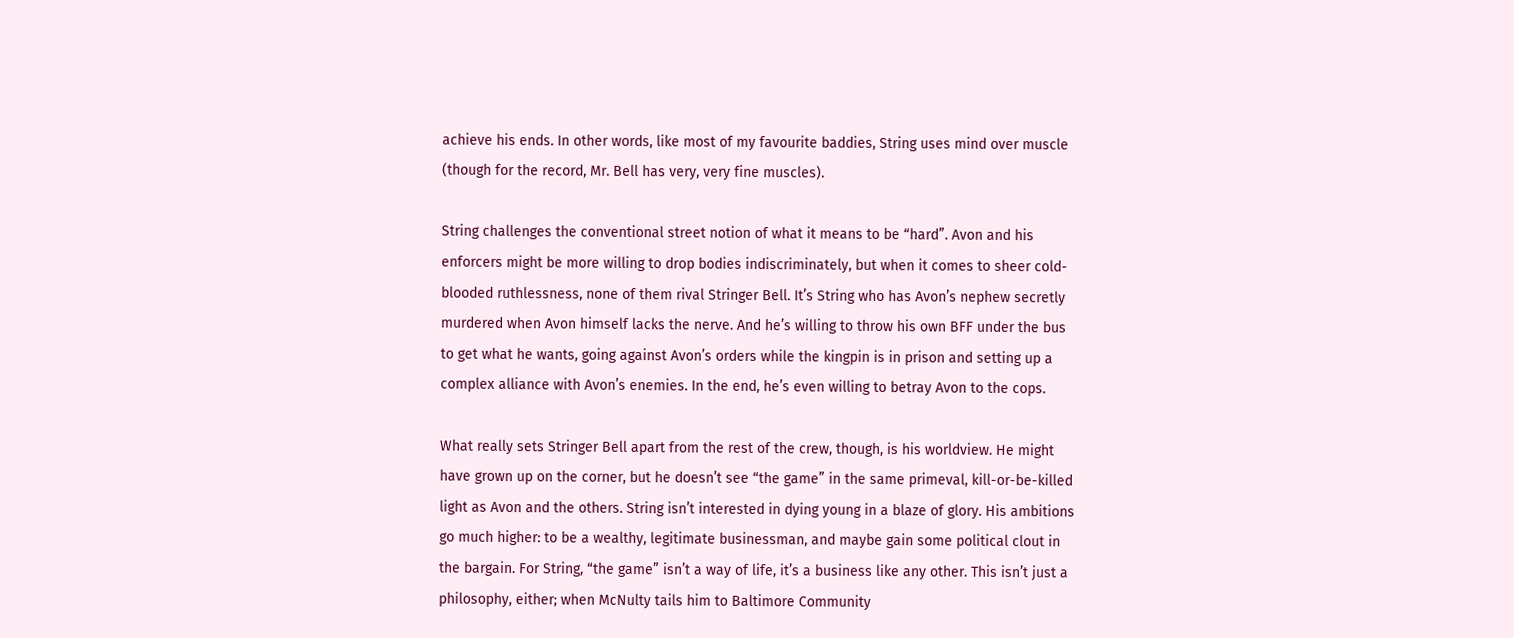achieve his ends. In other words, like most of my favourite baddies, String uses mind over muscle (though for the record, Mr. Bell has very, very fine muscles).

String challenges the conventional street notion of what it means to be “hard”. Avon and his enforcers might be more willing to drop bodies indiscriminately, but when it comes to sheer cold-blooded ruthlessness, none of them rival Stringer Bell. It’s String who has Avon’s nephew secretly murdered when Avon himself lacks the nerve. And he’s willing to throw his own BFF under the bus to get what he wants, going against Avon’s orders while the kingpin is in prison and setting up a complex alliance with Avon’s enemies. In the end, he’s even willing to betray Avon to the cops.

What really sets Stringer Bell apart from the rest of the crew, though, is his worldview. He might have grown up on the corner, but he doesn’t see “the game” in the same primeval, kill-or-be-killed light as Avon and the others. String isn’t interested in dying young in a blaze of glory. His ambitions go much higher: to be a wealthy, legitimate businessman, and maybe gain some political clout in the bargain. For String, “the game” isn’t a way of life, it’s a business like any other. This isn’t just a philosophy, either; when McNulty tails him to Baltimore Community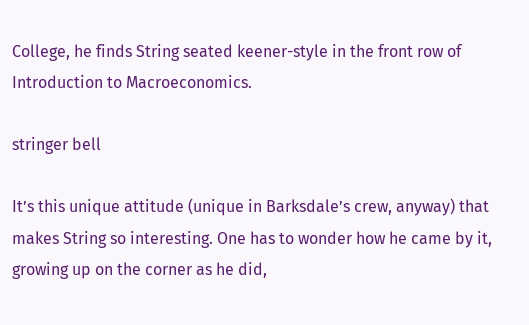College, he finds String seated keener-style in the front row of Introduction to Macroeconomics.

stringer bell

It’s this unique attitude (unique in Barksdale’s crew, anyway) that makes String so interesting. One has to wonder how he came by it, growing up on the corner as he did,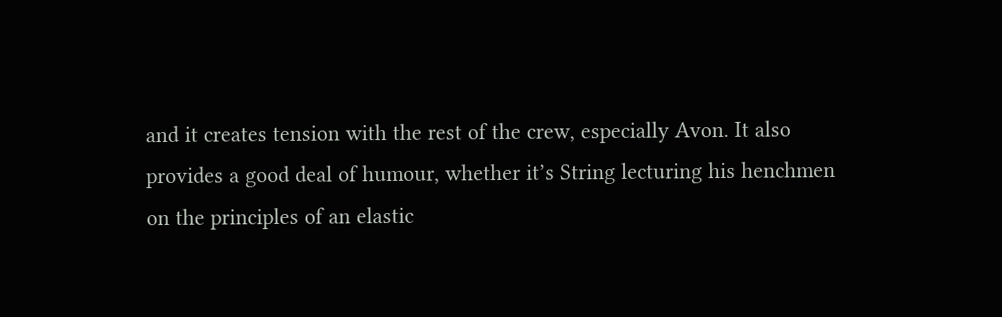and it creates tension with the rest of the crew, especially Avon. It also provides a good deal of humour, whether it’s String lecturing his henchmen on the principles of an elastic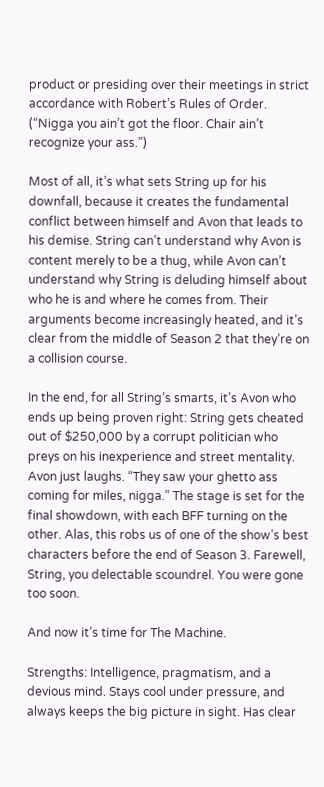product or presiding over their meetings in strict accordance with Robert’s Rules of Order. (“Nigga you ain’t got the floor. Chair ain’t recognize your ass.”)

Most of all, it’s what sets String up for his downfall, because it creates the fundamental conflict between himself and Avon that leads to his demise. String can’t understand why Avon is content merely to be a thug, while Avon can’t understand why String is deluding himself about who he is and where he comes from. Their arguments become increasingly heated, and it’s clear from the middle of Season 2 that they’re on a collision course.

In the end, for all String’s smarts, it’s Avon who ends up being proven right: String gets cheated out of $250,000 by a corrupt politician who preys on his inexperience and street mentality. Avon just laughs. “They saw your ghetto ass coming for miles, nigga.” The stage is set for the final showdown, with each BFF turning on the other. Alas, this robs us of one of the show’s best characters before the end of Season 3. Farewell, String, you delectable scoundrel. You were gone too soon.

And now it’s time for The Machine.

Strengths: Intelligence, pragmatism, and a devious mind. Stays cool under pressure, and always keeps the big picture in sight. Has clear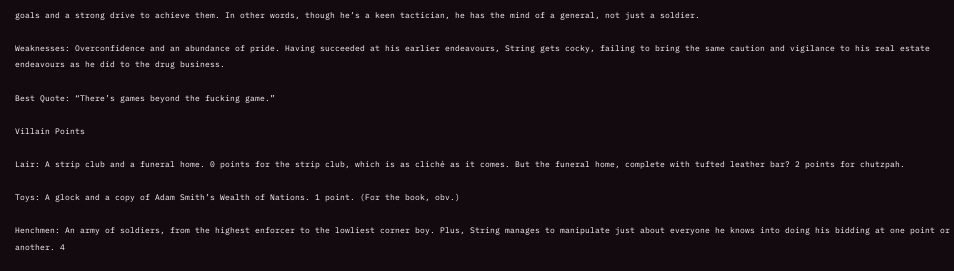goals and a strong drive to achieve them. In other words, though he’s a keen tactician, he has the mind of a general, not just a soldier.

Weaknesses: Overconfidence and an abundance of pride. Having succeeded at his earlier endeavours, String gets cocky, failing to bring the same caution and vigilance to his real estate endeavours as he did to the drug business.

Best Quote: “There’s games beyond the fucking game.”

Villain Points

Lair: A strip club and a funeral home. 0 points for the strip club, which is as cliché as it comes. But the funeral home, complete with tufted leather bar? 2 points for chutzpah.

Toys: A glock and a copy of Adam Smith’s Wealth of Nations. 1 point. (For the book, obv.)

Henchmen: An army of soldiers, from the highest enforcer to the lowliest corner boy. Plus, String manages to manipulate just about everyone he knows into doing his bidding at one point or another. 4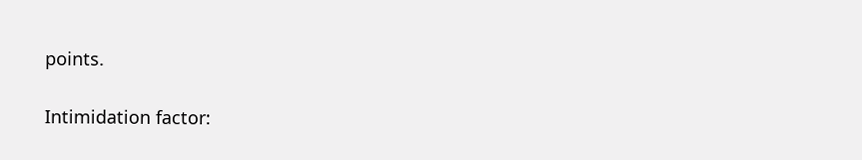points.

Intimidation factor: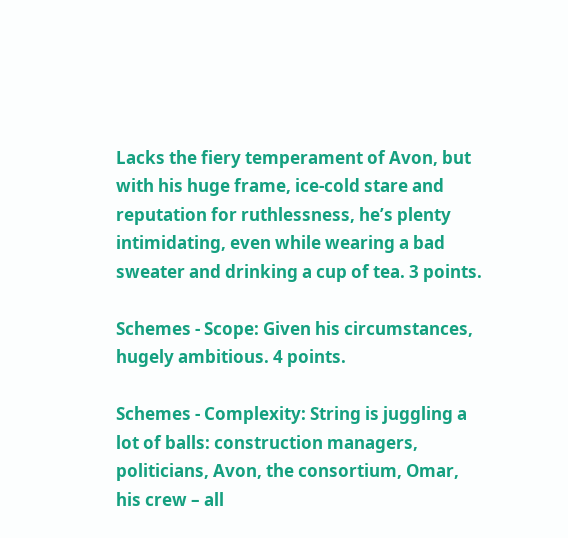Lacks the fiery temperament of Avon, but with his huge frame, ice-cold stare and reputation for ruthlessness, he’s plenty intimidating, even while wearing a bad sweater and drinking a cup of tea. 3 points.

Schemes - Scope: Given his circumstances, hugely ambitious. 4 points.

Schemes - Complexity: String is juggling a lot of balls: construction managers, politicians, Avon, the consortium, Omar, his crew – all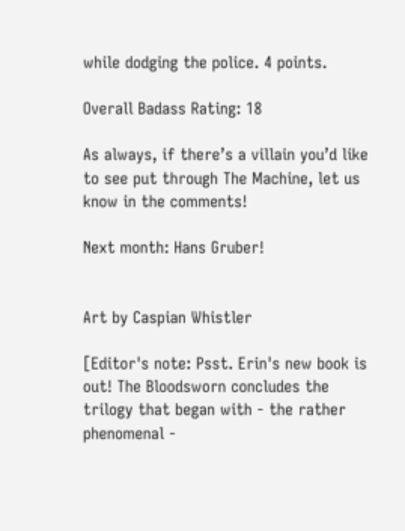while dodging the police. 4 points.

Overall Badass Rating: 18

As always, if there’s a villain you’d like to see put through The Machine, let us know in the comments!

Next month: Hans Gruber!


Art by Caspian Whistler

[Editor's note: Psst. Erin's new book is out! The Bloodsworn concludes the trilogy that began with - the rather phenomenal -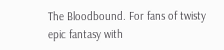The Bloodbound. For fans of twisty epic fantasy with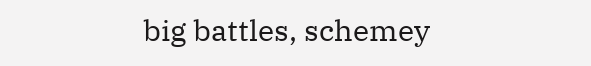big battles, schemey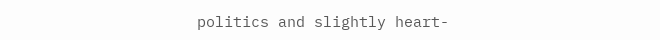politics and slightly heart-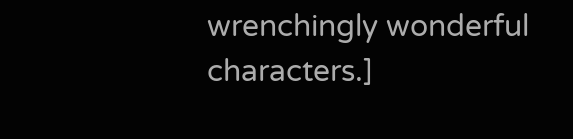wrenchingly wonderful characters.]